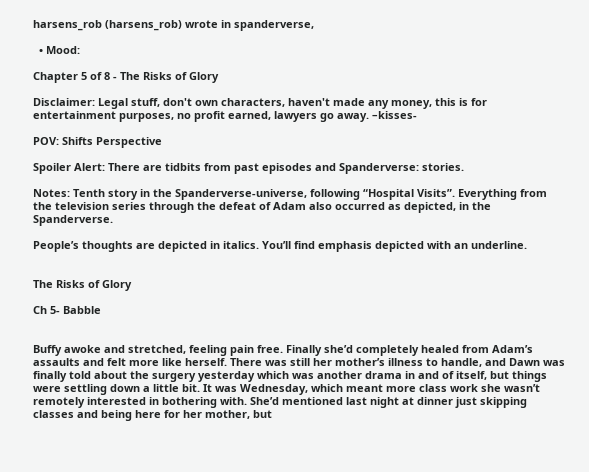harsens_rob (harsens_rob) wrote in spanderverse,

  • Mood:

Chapter 5 of 8 - The Risks of Glory

Disclaimer: Legal stuff, don't own characters, haven't made any money, this is for entertainment purposes, no profit earned, lawyers go away. –kisses-

POV: Shifts Perspective

Spoiler Alert: There are tidbits from past episodes and Spanderverse: stories.

Notes: Tenth story in the Spanderverse-universe, following “Hospital Visits”. Everything from the television series through the defeat of Adam also occurred as depicted, in the Spanderverse.

People’s thoughts are depicted in italics. You’ll find emphasis depicted with an underline.


The Risks of Glory

Ch 5- Babble


Buffy awoke and stretched, feeling pain free. Finally she’d completely healed from Adam’s assaults and felt more like herself. There was still her mother’s illness to handle, and Dawn was finally told about the surgery yesterday which was another drama in and of itself, but things were settling down a little bit. It was Wednesday, which meant more class work she wasn’t remotely interested in bothering with. She’d mentioned last night at dinner just skipping classes and being here for her mother, but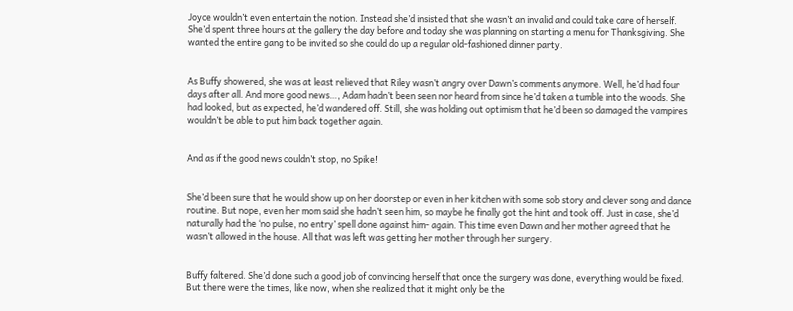Joyce wouldn’t even entertain the notion. Instead she’d insisted that she wasn’t an invalid and could take care of herself. She’d spent three hours at the gallery the day before and today she was planning on starting a menu for Thanksgiving. She wanted the entire gang to be invited so she could do up a regular old-fashioned dinner party.


As Buffy showered, she was at least relieved that Riley wasn’t angry over Dawn’s comments anymore. Well, he’d had four days after all. And more good news…, Adam hadn’t been seen nor heard from since he’d taken a tumble into the woods. She had looked, but as expected, he’d wandered off. Still, she was holding out optimism that he’d been so damaged the vampires wouldn’t be able to put him back together again.


And as if the good news couldn’t stop, no Spike!


She’d been sure that he would show up on her doorstep or even in her kitchen with some sob story and clever song and dance routine. But nope, even her mom said she hadn’t seen him, so maybe he finally got the hint and took off. Just in case, she’d naturally had the ‘no pulse, no entry’ spell done against him- again. This time even Dawn and her mother agreed that he wasn’t allowed in the house. All that was left was getting her mother through her surgery.


Buffy faltered. She’d done such a good job of convincing herself that once the surgery was done, everything would be fixed. But there were the times, like now, when she realized that it might only be the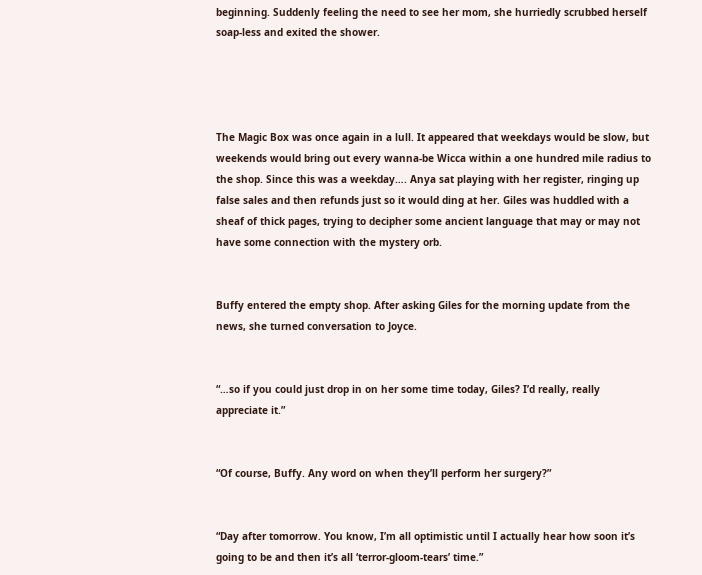beginning. Suddenly feeling the need to see her mom, she hurriedly scrubbed herself soap-less and exited the shower.




The Magic Box was once again in a lull. It appeared that weekdays would be slow, but weekends would bring out every wanna-be Wicca within a one hundred mile radius to the shop. Since this was a weekday…. Anya sat playing with her register, ringing up false sales and then refunds just so it would ding at her. Giles was huddled with a sheaf of thick pages, trying to decipher some ancient language that may or may not have some connection with the mystery orb.


Buffy entered the empty shop. After asking Giles for the morning update from the news, she turned conversation to Joyce.


“…so if you could just drop in on her some time today, Giles? I’d really, really appreciate it.”


“Of course, Buffy. Any word on when they’ll perform her surgery?”


“Day after tomorrow. You know, I’m all optimistic until I actually hear how soon it’s going to be and then it’s all ‘terror-gloom-tears’ time.”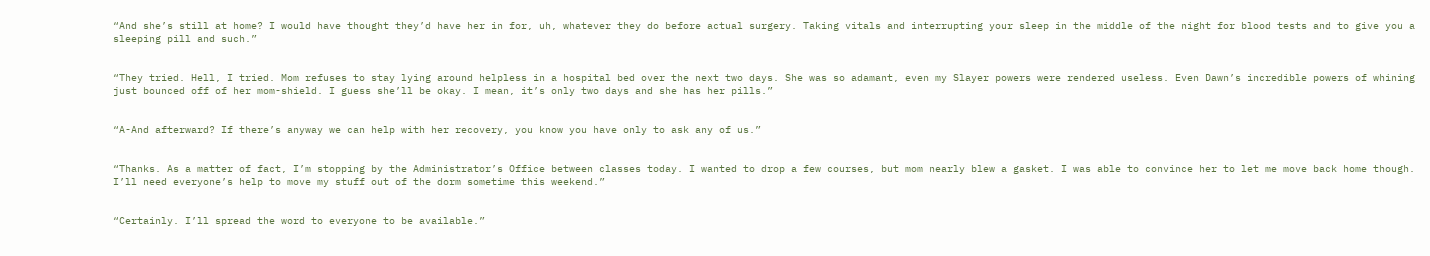“And she’s still at home? I would have thought they’d have her in for, uh, whatever they do before actual surgery. Taking vitals and interrupting your sleep in the middle of the night for blood tests and to give you a sleeping pill and such.”


“They tried. Hell, I tried. Mom refuses to stay lying around helpless in a hospital bed over the next two days. She was so adamant, even my Slayer powers were rendered useless. Even Dawn’s incredible powers of whining just bounced off of her mom-shield. I guess she’ll be okay. I mean, it’s only two days and she has her pills.”


“A-And afterward? If there’s anyway we can help with her recovery, you know you have only to ask any of us.”


“Thanks. As a matter of fact, I’m stopping by the Administrator’s Office between classes today. I wanted to drop a few courses, but mom nearly blew a gasket. I was able to convince her to let me move back home though. I’ll need everyone’s help to move my stuff out of the dorm sometime this weekend.”


“Certainly. I’ll spread the word to everyone to be available.”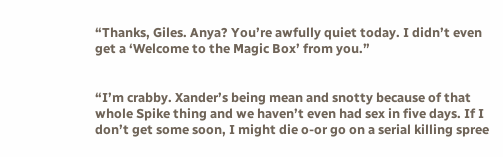“Thanks, Giles. Anya? You’re awfully quiet today. I didn’t even get a ‘Welcome to the Magic Box’ from you.”


“I’m crabby. Xander’s being mean and snotty because of that whole Spike thing and we haven’t even had sex in five days. If I don’t get some soon, I might die o-or go on a serial killing spree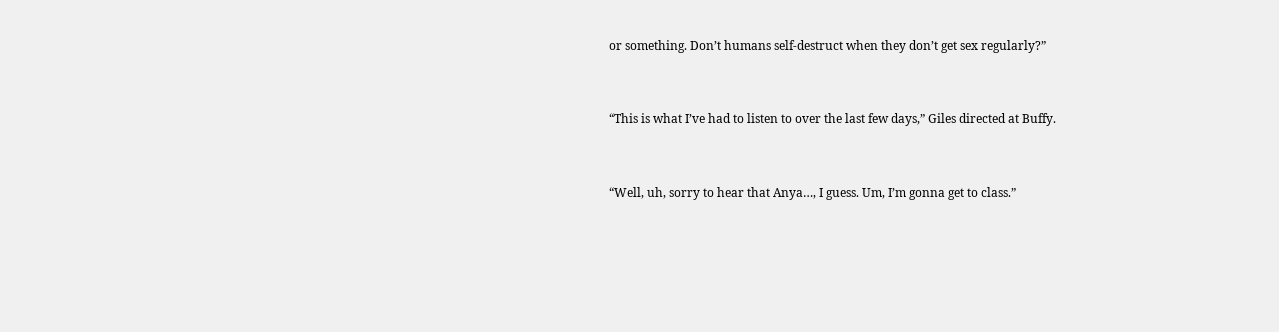or something. Don’t humans self-destruct when they don’t get sex regularly?”


“This is what I’ve had to listen to over the last few days,” Giles directed at Buffy.


“Well, uh, sorry to hear that Anya…, I guess. Um, I’m gonna get to class.”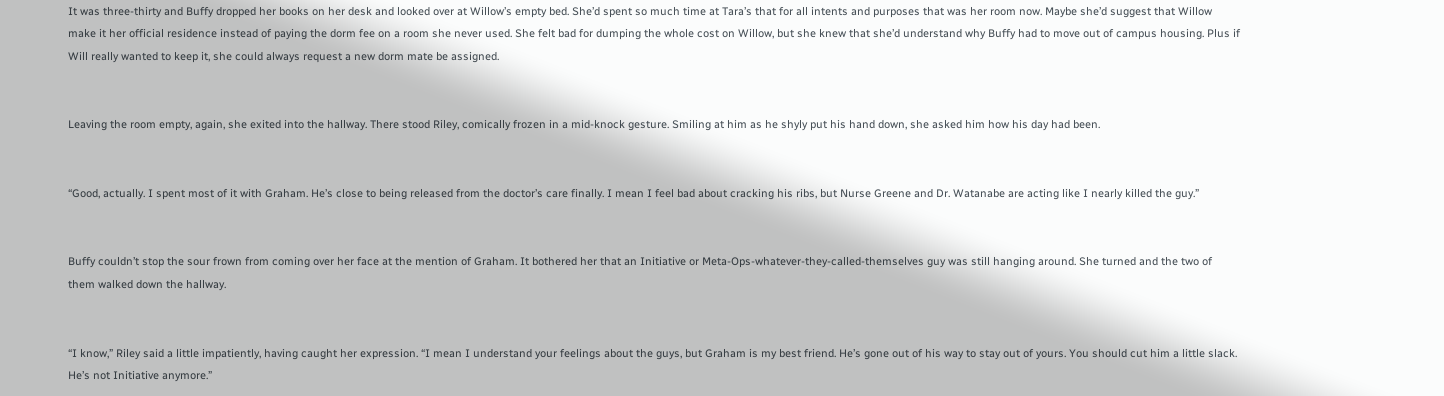It was three-thirty and Buffy dropped her books on her desk and looked over at Willow’s empty bed. She’d spent so much time at Tara’s that for all intents and purposes that was her room now. Maybe she’d suggest that Willow make it her official residence instead of paying the dorm fee on a room she never used. She felt bad for dumping the whole cost on Willow, but she knew that she’d understand why Buffy had to move out of campus housing. Plus if Will really wanted to keep it, she could always request a new dorm mate be assigned.


Leaving the room empty, again, she exited into the hallway. There stood Riley, comically frozen in a mid-knock gesture. Smiling at him as he shyly put his hand down, she asked him how his day had been.


“Good, actually. I spent most of it with Graham. He’s close to being released from the doctor’s care finally. I mean I feel bad about cracking his ribs, but Nurse Greene and Dr. Watanabe are acting like I nearly killed the guy.”


Buffy couldn’t stop the sour frown from coming over her face at the mention of Graham. It bothered her that an Initiative or Meta-Ops-whatever-they-called-themselves guy was still hanging around. She turned and the two of them walked down the hallway.


“I know,” Riley said a little impatiently, having caught her expression. “I mean I understand your feelings about the guys, but Graham is my best friend. He’s gone out of his way to stay out of yours. You should cut him a little slack. He’s not Initiative anymore.”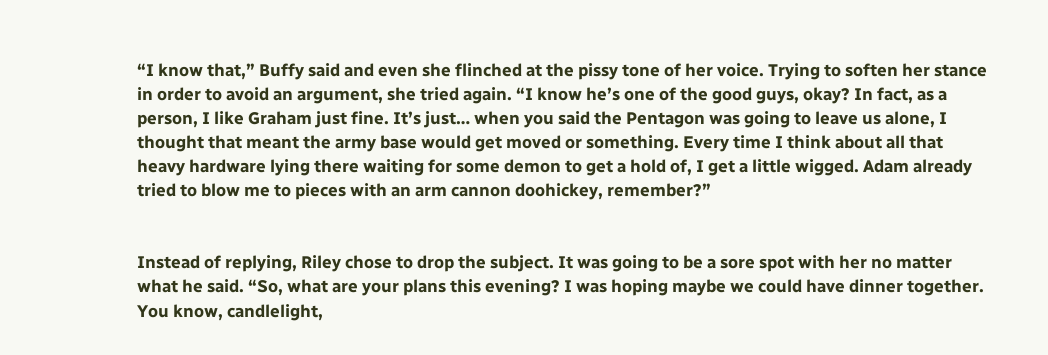“I know that,” Buffy said and even she flinched at the pissy tone of her voice. Trying to soften her stance in order to avoid an argument, she tried again. “I know he’s one of the good guys, okay? In fact, as a person, I like Graham just fine. It’s just… when you said the Pentagon was going to leave us alone, I thought that meant the army base would get moved or something. Every time I think about all that heavy hardware lying there waiting for some demon to get a hold of, I get a little wigged. Adam already tried to blow me to pieces with an arm cannon doohickey, remember?”


Instead of replying, Riley chose to drop the subject. It was going to be a sore spot with her no matter what he said. “So, what are your plans this evening? I was hoping maybe we could have dinner together. You know, candlelight,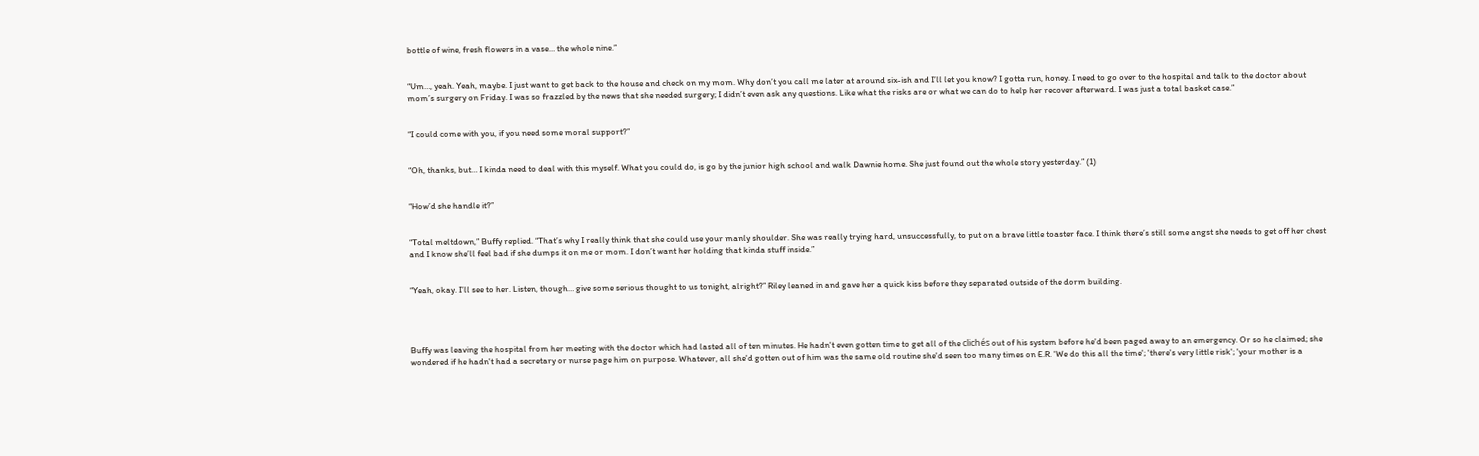bottle of wine, fresh flowers in a vase… the whole nine.”


“Um…, yeah. Yeah, maybe. I just want to get back to the house and check on my mom. Why don’t you call me later at around six-ish and I’ll let you know? I gotta run, honey. I need to go over to the hospital and talk to the doctor about mom’s surgery on Friday. I was so frazzled by the news that she needed surgery; I didn’t even ask any questions. Like what the risks are or what we can do to help her recover afterward. I was just a total basket case.”


“I could come with you, if you need some moral support?”


“Oh, thanks, but… I kinda need to deal with this myself. What you could do, is go by the junior high school and walk Dawnie home. She just found out the whole story yesterday.” (1)


“How’d she handle it?”


“Total meltdown,” Buffy replied. “That’s why I really think that she could use your manly shoulder. She was really trying hard, unsuccessfully, to put on a brave little toaster face. I think there’s still some angst she needs to get off her chest and I know she’ll feel bad if she dumps it on me or mom. I don’t want her holding that kinda stuff inside.”


“Yeah, okay. I’ll see to her. Listen, though… give some serious thought to us tonight, alright?” Riley leaned in and gave her a quick kiss before they separated outside of the dorm building.




Buffy was leaving the hospital from her meeting with the doctor which had lasted all of ten minutes. He hadn't even gotten time to get all of the clichés out of his system before he'd been paged away to an emergency. Or so he claimed; she wondered if he hadn't had a secretary or nurse page him on purpose. Whatever, all she'd gotten out of him was the same old routine she'd seen too many times on E.R. 'We do this all the time'; 'there's very little risk'; 'your mother is a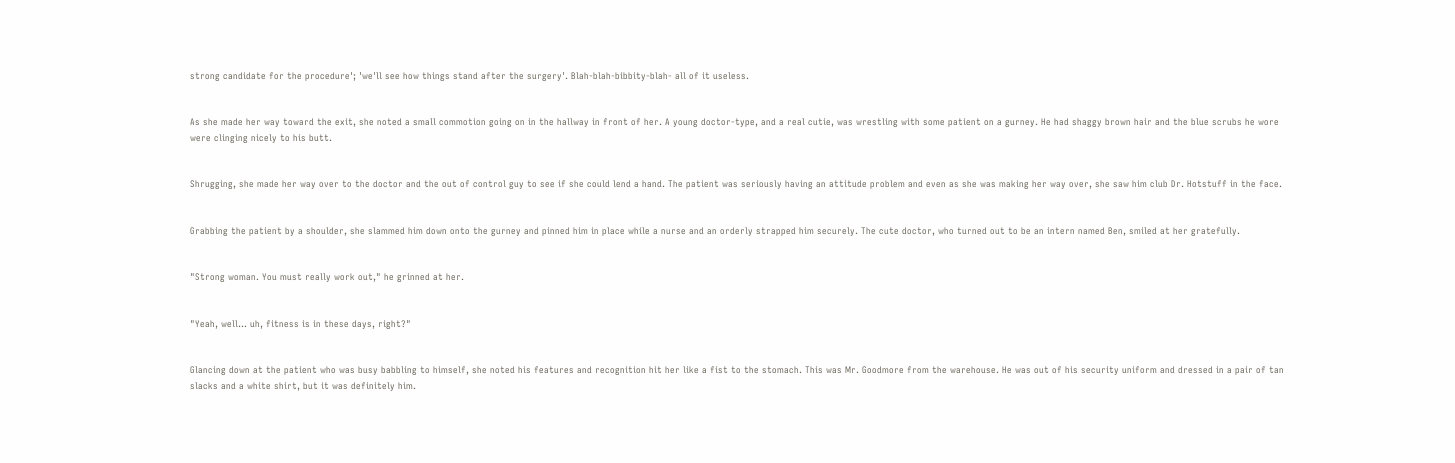strong candidate for the procedure'; 'we'll see how things stand after the surgery'. Blah-blah-bibbity-blah- all of it useless.


As she made her way toward the exit, she noted a small commotion going on in the hallway in front of her. A young doctor-type, and a real cutie, was wrestling with some patient on a gurney. He had shaggy brown hair and the blue scrubs he wore were clinging nicely to his butt.


Shrugging, she made her way over to the doctor and the out of control guy to see if she could lend a hand. The patient was seriously having an attitude problem and even as she was making her way over, she saw him club Dr. Hotstuff in the face.


Grabbing the patient by a shoulder, she slammed him down onto the gurney and pinned him in place while a nurse and an orderly strapped him securely. The cute doctor, who turned out to be an intern named Ben, smiled at her gratefully.


"Strong woman. You must really work out," he grinned at her.


"Yeah, well… uh, fitness is in these days, right?"


Glancing down at the patient who was busy babbling to himself, she noted his features and recognition hit her like a fist to the stomach. This was Mr. Goodmore from the warehouse. He was out of his security uniform and dressed in a pair of tan slacks and a white shirt, but it was definitely him.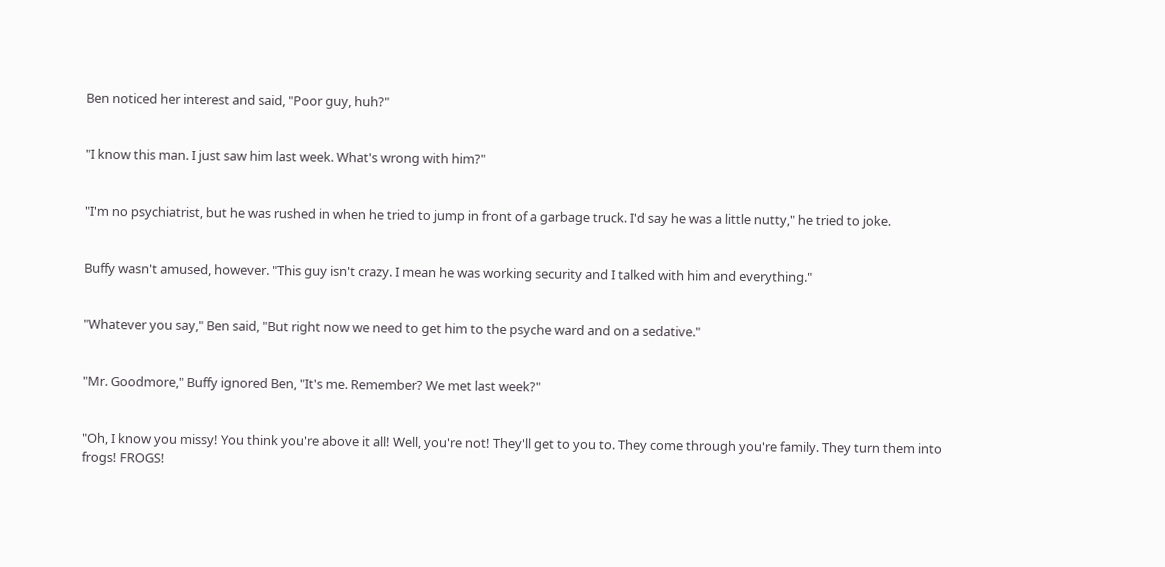Ben noticed her interest and said, "Poor guy, huh?"


"I know this man. I just saw him last week. What's wrong with him?"


"I'm no psychiatrist, but he was rushed in when he tried to jump in front of a garbage truck. I'd say he was a little nutty," he tried to joke.


Buffy wasn't amused, however. "This guy isn't crazy. I mean he was working security and I talked with him and everything."


"Whatever you say," Ben said, "But right now we need to get him to the psyche ward and on a sedative."


"Mr. Goodmore," Buffy ignored Ben, "It's me. Remember? We met last week?"


"Oh, I know you missy! You think you're above it all! Well, you're not! They'll get to you to. They come through you're family. They turn them into frogs! FROGS!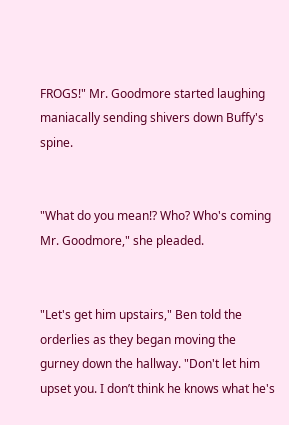FROGS!" Mr. Goodmore started laughing maniacally sending shivers down Buffy's spine.


"What do you mean!? Who? Who's coming Mr. Goodmore," she pleaded.


"Let's get him upstairs," Ben told the orderlies as they began moving the gurney down the hallway. "Don't let him upset you. I don’t think he knows what he's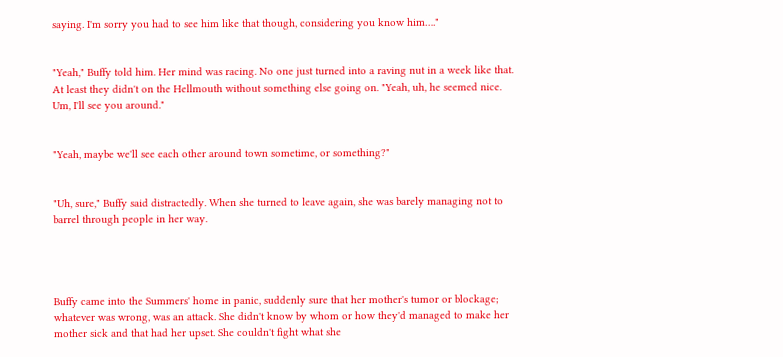saying. I'm sorry you had to see him like that though, considering you know him…."


"Yeah," Buffy told him. Her mind was racing. No one just turned into a raving nut in a week like that. At least they didn't on the Hellmouth without something else going on. "Yeah, uh, he seemed nice. Um, I'll see you around."


"Yeah, maybe we'll see each other around town sometime, or something?"


"Uh, sure," Buffy said distractedly. When she turned to leave again, she was barely managing not to barrel through people in her way.




Buffy came into the Summers' home in panic, suddenly sure that her mother's tumor or blockage; whatever was wrong, was an attack. She didn't know by whom or how they'd managed to make her mother sick and that had her upset. She couldn't fight what she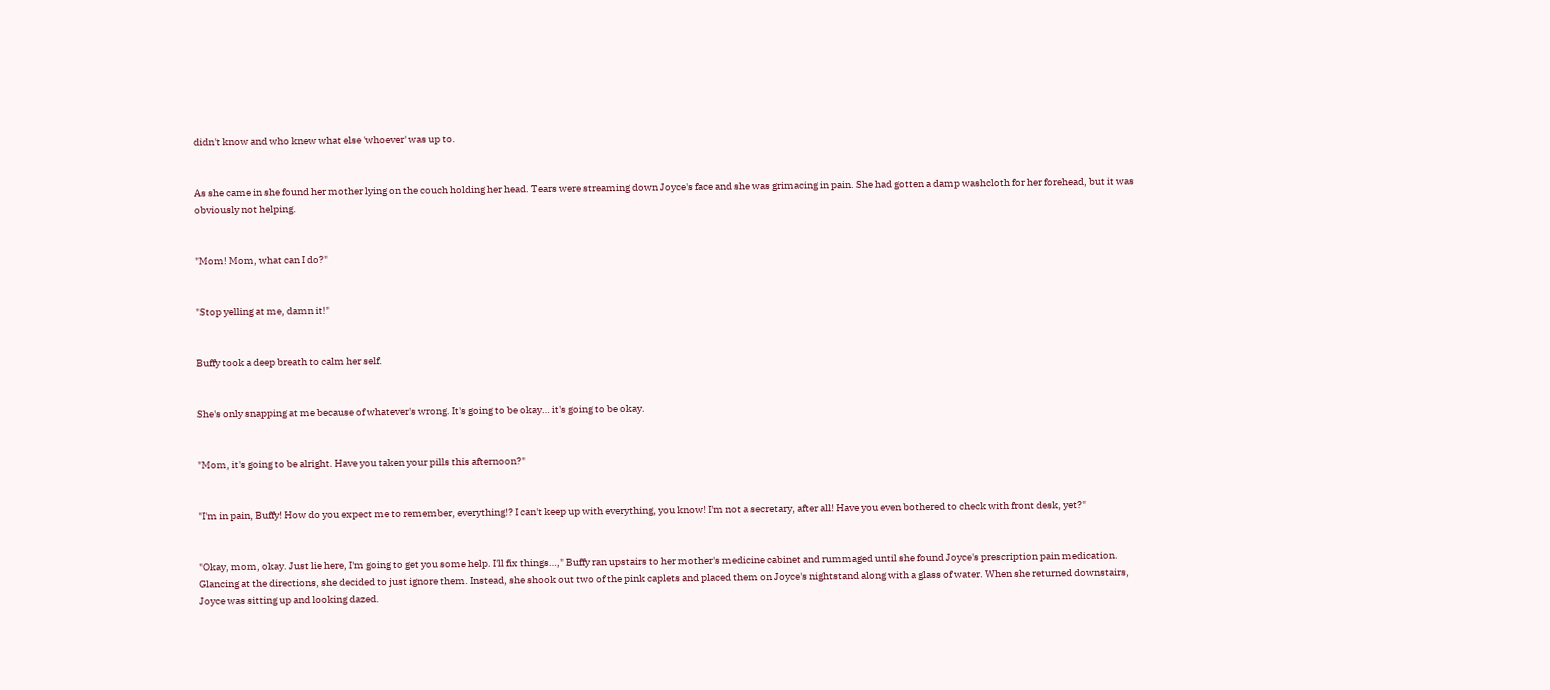didn't know and who knew what else 'whoever' was up to.


As she came in she found her mother lying on the couch holding her head. Tears were streaming down Joyce's face and she was grimacing in pain. She had gotten a damp washcloth for her forehead, but it was obviously not helping.


"Mom! Mom, what can I do?"


"Stop yelling at me, damn it!"


Buffy took a deep breath to calm her self.


She's only snapping at me because of whatever's wrong. It's going to be okay… it's going to be okay.


"Mom, it's going to be alright. Have you taken your pills this afternoon?"


"I'm in pain, Buffy! How do you expect me to remember, everything!? I can't keep up with everything, you know! I'm not a secretary, after all! Have you even bothered to check with front desk, yet?"


"Okay, mom, okay. Just lie here, I'm going to get you some help. I'll fix things…," Buffy ran upstairs to her mother's medicine cabinet and rummaged until she found Joyce's prescription pain medication. Glancing at the directions, she decided to just ignore them. Instead, she shook out two of the pink caplets and placed them on Joyce's nightstand along with a glass of water. When she returned downstairs, Joyce was sitting up and looking dazed.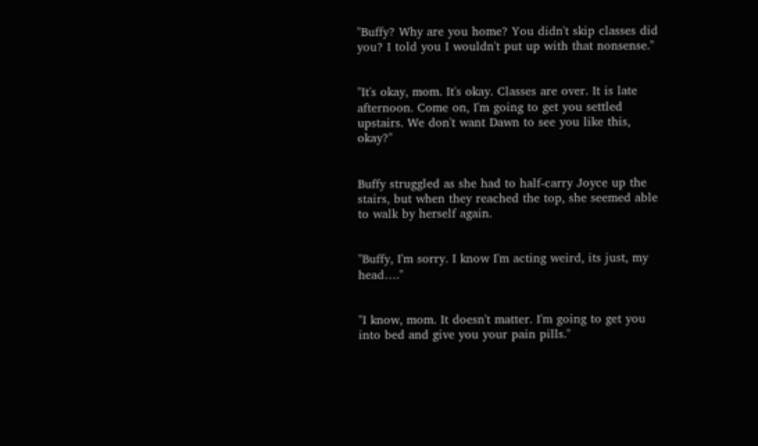"Buffy? Why are you home? You didn't skip classes did you? I told you I wouldn't put up with that nonsense."


"It's okay, mom. It's okay. Classes are over. It is late afternoon. Come on, I'm going to get you settled upstairs. We don't want Dawn to see you like this, okay?"


Buffy struggled as she had to half-carry Joyce up the stairs, but when they reached the top, she seemed able to walk by herself again.


"Buffy, I'm sorry. I know I'm acting weird, its just, my head…."


"I know, mom. It doesn't matter. I'm going to get you into bed and give you your pain pills."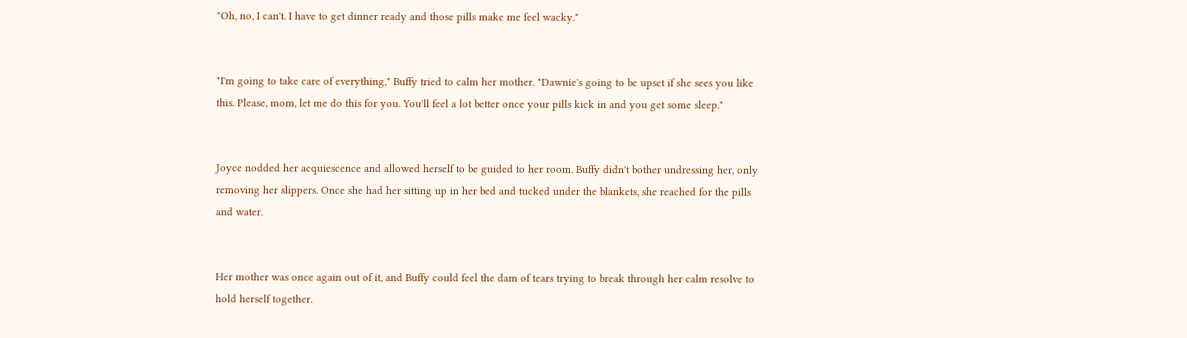"Oh, no, I can't. I have to get dinner ready and those pills make me feel wacky."


"I'm going to take care of everything," Buffy tried to calm her mother. "Dawnie's going to be upset if she sees you like this. Please, mom, let me do this for you. You'll feel a lot better once your pills kick in and you get some sleep."


Joyce nodded her acquiescence and allowed herself to be guided to her room. Buffy didn't bother undressing her, only removing her slippers. Once she had her sitting up in her bed and tucked under the blankets, she reached for the pills and water.


Her mother was once again out of it, and Buffy could feel the dam of tears trying to break through her calm resolve to hold herself together.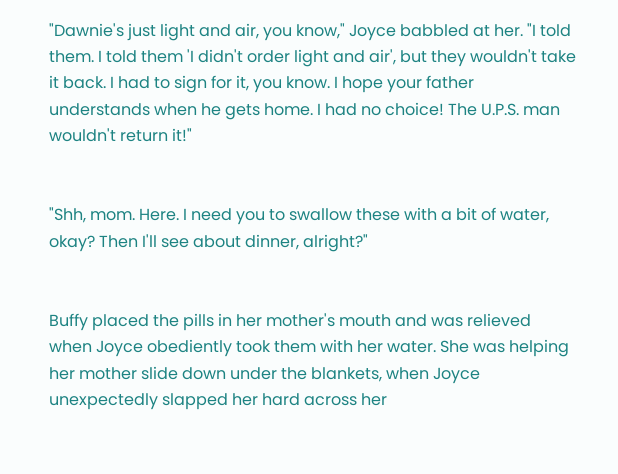"Dawnie's just light and air, you know," Joyce babbled at her. "I told them. I told them 'I didn't order light and air', but they wouldn't take it back. I had to sign for it, you know. I hope your father understands when he gets home. I had no choice! The U.P.S. man wouldn't return it!"


"Shh, mom. Here. I need you to swallow these with a bit of water, okay? Then I'll see about dinner, alright?"


Buffy placed the pills in her mother's mouth and was relieved when Joyce obediently took them with her water. She was helping her mother slide down under the blankets, when Joyce unexpectedly slapped her hard across her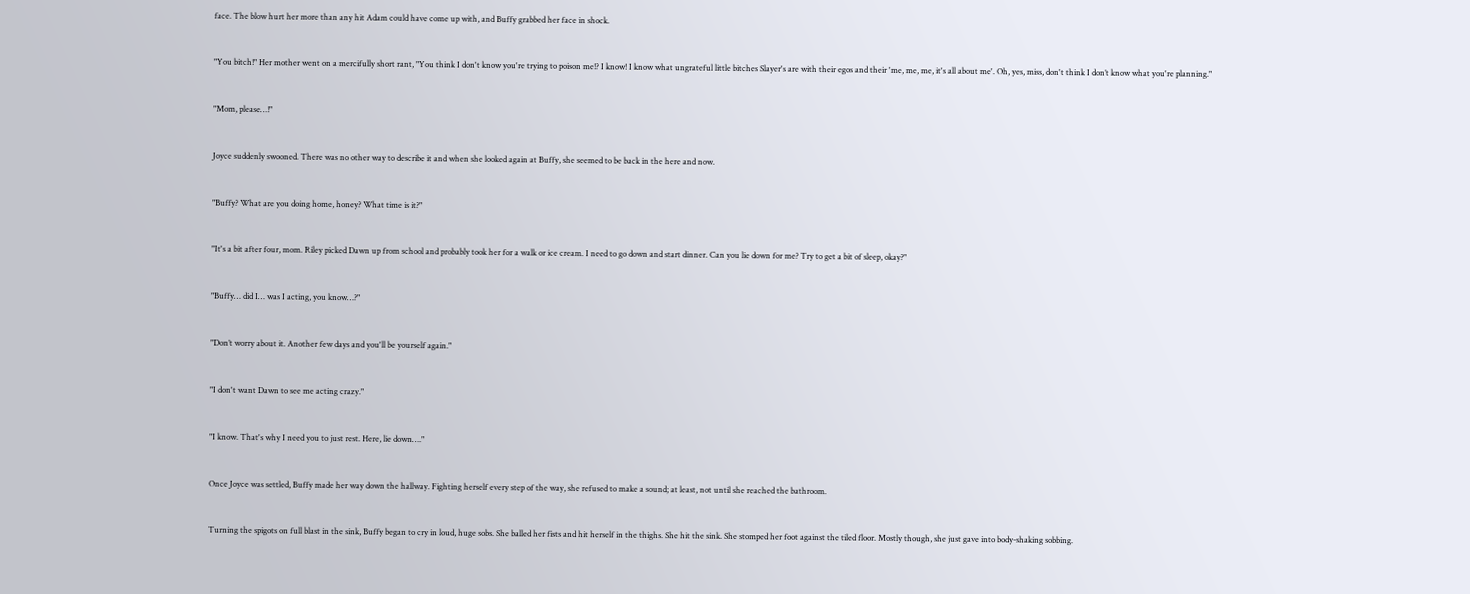face. The blow hurt her more than any hit Adam could have come up with, and Buffy grabbed her face in shock.


"You bitch!" Her mother went on a mercifully short rant, "You think I don't know you're trying to poison me!? I know! I know what ungrateful little bitches Slayer's are with their egos and their 'me, me, me, it's all about me'. Oh, yes, miss, don't think I don’t know what you're planning."


"Mom, please…!"


Joyce suddenly swooned. There was no other way to describe it and when she looked again at Buffy, she seemed to be back in the here and now.


"Buffy? What are you doing home, honey? What time is it?"


"It's a bit after four, mom. Riley picked Dawn up from school and probably took her for a walk or ice cream. I need to go down and start dinner. Can you lie down for me? Try to get a bit of sleep, okay?"


"Buffy… did I… was I acting, you know…?"


"Don’t worry about it. Another few days and you'll be yourself again."


"I don't want Dawn to see me acting crazy."


"I know. That's why I need you to just rest. Here, lie down…."


Once Joyce was settled, Buffy made her way down the hallway. Fighting herself every step of the way, she refused to make a sound; at least, not until she reached the bathroom.


Turning the spigots on full blast in the sink, Buffy began to cry in loud, huge sobs. She balled her fists and hit herself in the thighs. She hit the sink. She stomped her foot against the tiled floor. Mostly though, she just gave into body-shaking sobbing.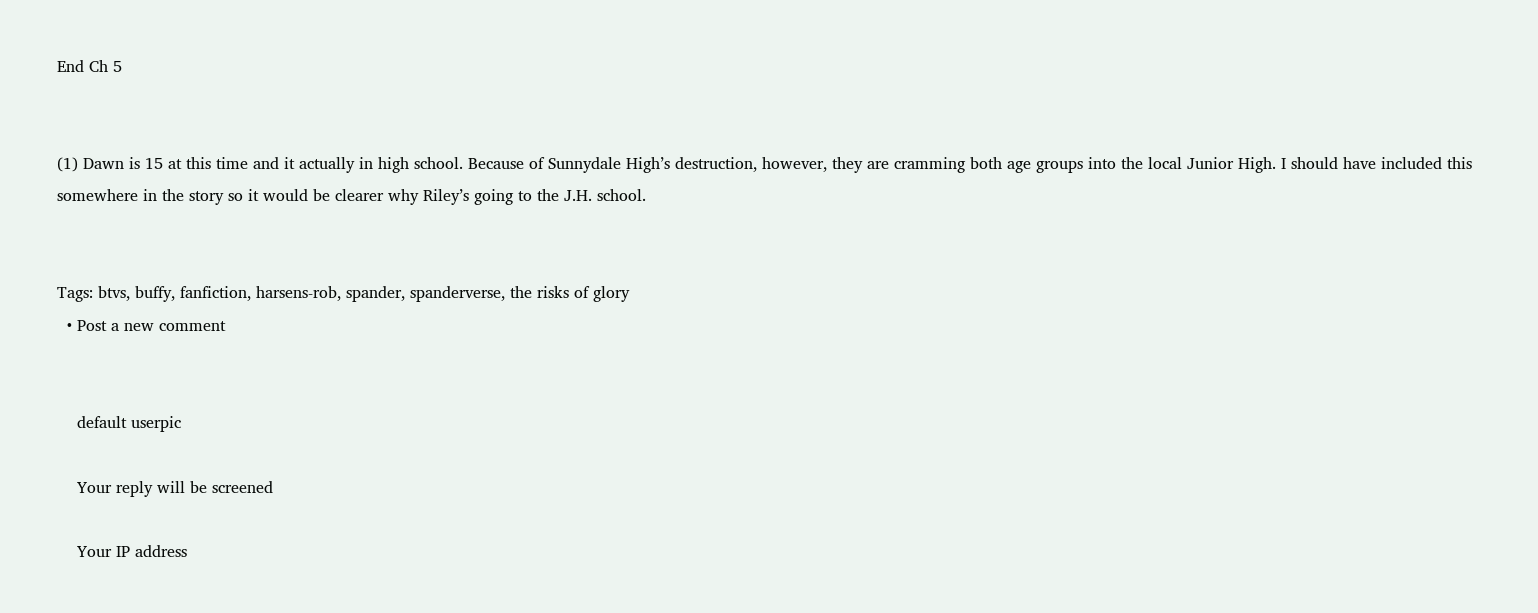End Ch 5


(1) Dawn is 15 at this time and it actually in high school. Because of Sunnydale High’s destruction, however, they are cramming both age groups into the local Junior High. I should have included this somewhere in the story so it would be clearer why Riley’s going to the J.H. school.


Tags: btvs, buffy, fanfiction, harsens-rob, spander, spanderverse, the risks of glory
  • Post a new comment


    default userpic

    Your reply will be screened

    Your IP address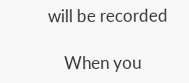will be recorded

    When you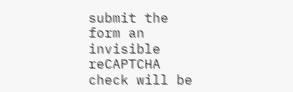submit the form an invisible reCAPTCHA check will be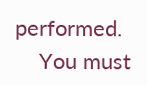performed.
    You must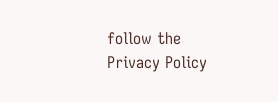follow the Privacy Policy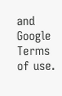and Google Terms of use.